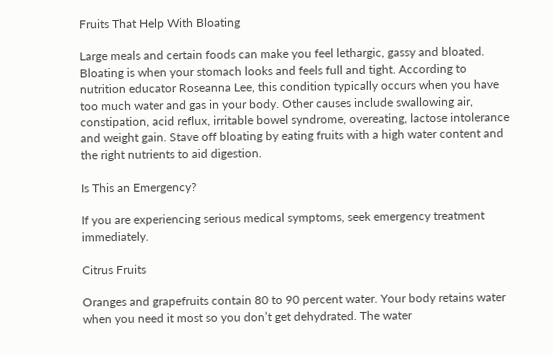Fruits That Help With Bloating

Large meals and certain foods can make you feel lethargic, gassy and bloated. Bloating is when your stomach looks and feels full and tight. According to nutrition educator Roseanna Lee, this condition typically occurs when you have too much water and gas in your body. Other causes include swallowing air, constipation, acid reflux, irritable bowel syndrome, overeating, lactose intolerance and weight gain. Stave off bloating by eating fruits with a high water content and the right nutrients to aid digestion.

Is This an Emergency?

If you are experiencing serious medical symptoms, seek emergency treatment immediately.

Citrus Fruits

Oranges and grapefruits contain 80 to 90 percent water. Your body retains water when you need it most so you don’t get dehydrated. The water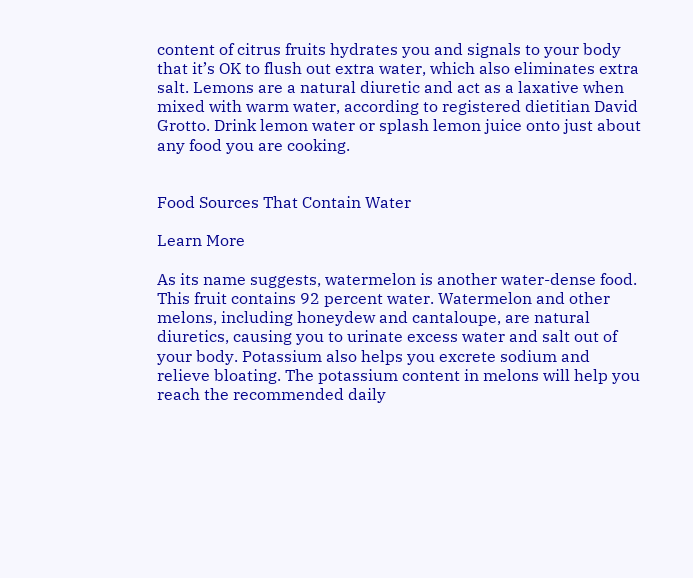content of citrus fruits hydrates you and signals to your body that it’s OK to flush out extra water, which also eliminates extra salt. Lemons are a natural diuretic and act as a laxative when mixed with warm water, according to registered dietitian David Grotto. Drink lemon water or splash lemon juice onto just about any food you are cooking.


Food Sources That Contain Water

Learn More

As its name suggests, watermelon is another water-dense food. This fruit contains 92 percent water. Watermelon and other melons, including honeydew and cantaloupe, are natural diuretics, causing you to urinate excess water and salt out of your body. Potassium also helps you excrete sodium and relieve bloating. The potassium content in melons will help you reach the recommended daily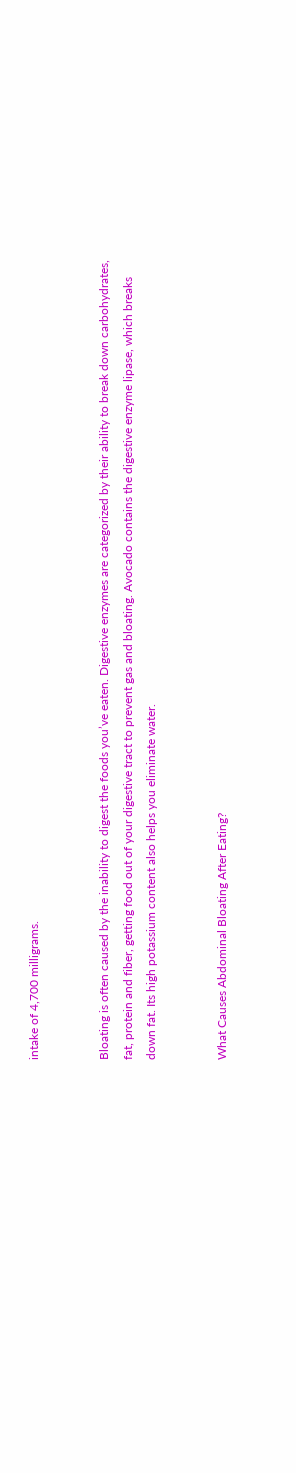intake of 4,700 milligrams.


Bloating is often caused by the inability to digest the foods you’ve eaten. Digestive enzymes are categorized by their ability to break down carbohydrates, fat, protein and fiber, getting food out of your digestive tract to prevent gas and bloating. Avocado contains the digestive enzyme lipase, which breaks down fat. Its high potassium content also helps you eliminate water.


What Causes Abdominal Bloating After Eating?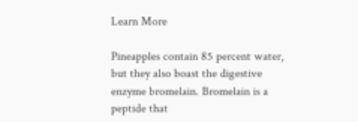Learn More

Pineapples contain 85 percent water, but they also boast the digestive enzyme bromelain. Bromelain is a peptide that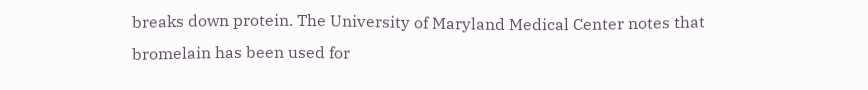breaks down protein. The University of Maryland Medical Center notes that bromelain has been used for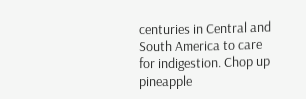centuries in Central and South America to care for indigestion. Chop up pineapple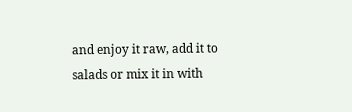and enjoy it raw, add it to salads or mix it in with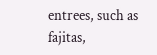entrees, such as fajitas,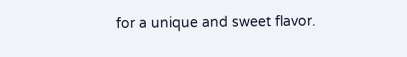for a unique and sweet flavor.